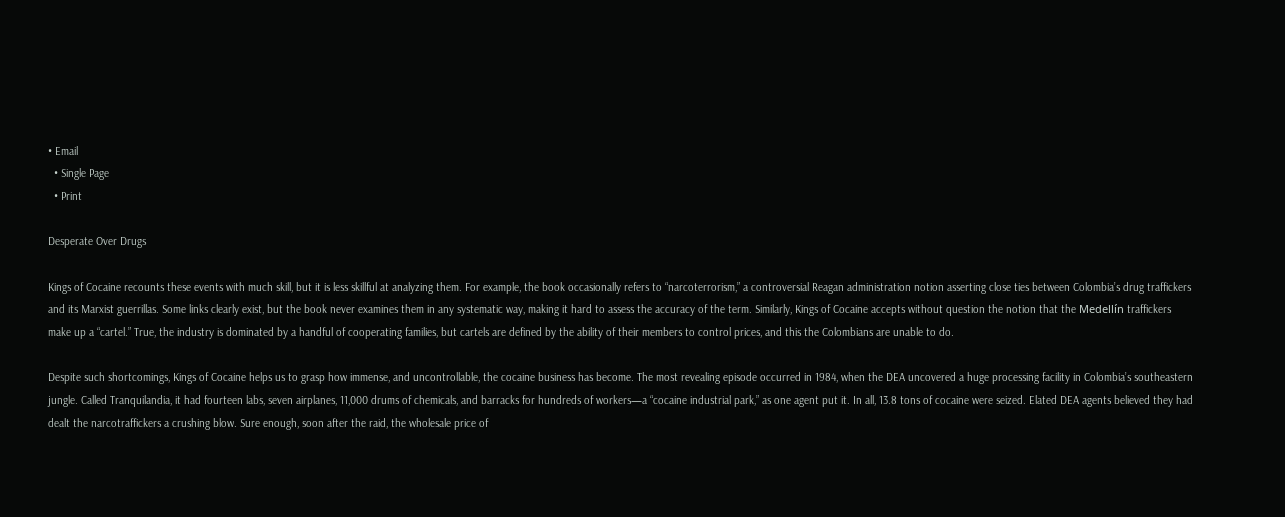• Email
  • Single Page
  • Print

Desperate Over Drugs

Kings of Cocaine recounts these events with much skill, but it is less skillful at analyzing them. For example, the book occasionally refers to “narcoterrorism,” a controversial Reagan administration notion asserting close ties between Colombia’s drug traffickers and its Marxist guerrillas. Some links clearly exist, but the book never examines them in any systematic way, making it hard to assess the accuracy of the term. Similarly, Kings of Cocaine accepts without question the notion that the Medellín traffickers make up a “cartel.” True, the industry is dominated by a handful of cooperating families, but cartels are defined by the ability of their members to control prices, and this the Colombians are unable to do.

Despite such shortcomings, Kings of Cocaine helps us to grasp how immense, and uncontrollable, the cocaine business has become. The most revealing episode occurred in 1984, when the DEA uncovered a huge processing facility in Colombia’s southeastern jungle. Called Tranquilandia, it had fourteen labs, seven airplanes, 11,000 drums of chemicals, and barracks for hundreds of workers—a “cocaine industrial park,” as one agent put it. In all, 13.8 tons of cocaine were seized. Elated DEA agents believed they had dealt the narcotraffickers a crushing blow. Sure enough, soon after the raid, the wholesale price of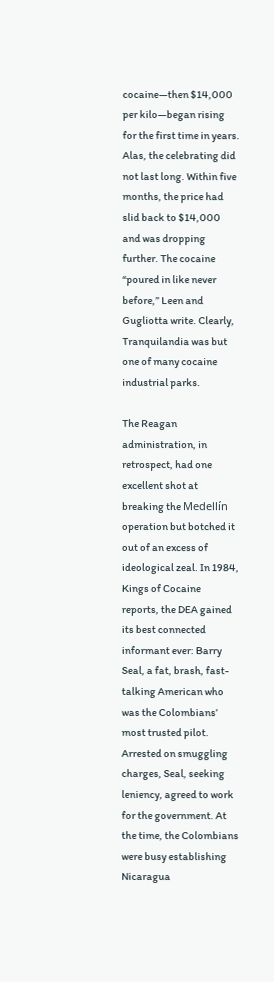cocaine—then $14,000 per kilo—began rising for the first time in years. Alas, the celebrating did not last long. Within five months, the price had slid back to $14,000 and was dropping further. The cocaine “poured in like never before,” Leen and Gugliotta write. Clearly, Tranquilandia was but one of many cocaine industrial parks.

The Reagan administration, in retrospect, had one excellent shot at breaking the Medellín operation but botched it out of an excess of ideological zeal. In 1984, Kings of Cocaine reports, the DEA gained its best connected informant ever: Barry Seal, a fat, brash, fast-talking American who was the Colombians’ most trusted pilot. Arrested on smuggling charges, Seal, seeking leniency, agreed to work for the government. At the time, the Colombians were busy establishing Nicaragua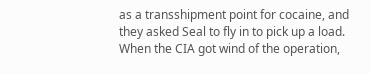as a transshipment point for cocaine, and they asked Seal to fly in to pick up a load. When the CIA got wind of the operation,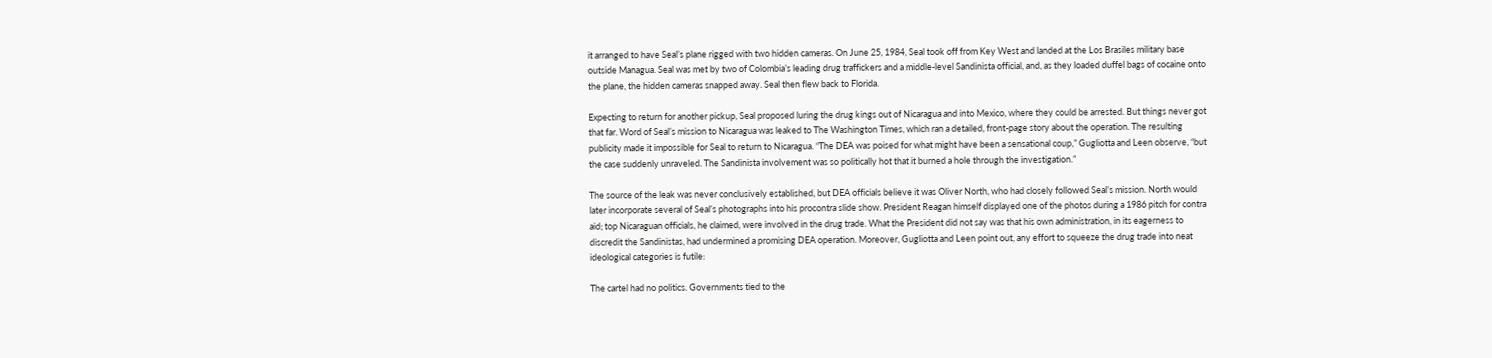it arranged to have Seal’s plane rigged with two hidden cameras. On June 25, 1984, Seal took off from Key West and landed at the Los Brasiles military base outside Managua. Seal was met by two of Colombia’s leading drug traffickers and a middle-level Sandinista official, and, as they loaded duffel bags of cocaine onto the plane, the hidden cameras snapped away. Seal then flew back to Florida.

Expecting to return for another pickup, Seal proposed luring the drug kings out of Nicaragua and into Mexico, where they could be arrested. But things never got that far. Word of Seal’s mission to Nicaragua was leaked to The Washington Times, which ran a detailed, front-page story about the operation. The resulting publicity made it impossible for Seal to return to Nicaragua. “The DEA was poised for what might have been a sensational coup,” Gugliotta and Leen observe, “but the case suddenly unraveled. The Sandinista involvement was so politically hot that it burned a hole through the investigation.”

The source of the leak was never conclusively established, but DEA officials believe it was Oliver North, who had closely followed Seal’s mission. North would later incorporate several of Seal’s photographs into his procontra slide show. President Reagan himself displayed one of the photos during a 1986 pitch for contra aid; top Nicaraguan officials, he claimed, were involved in the drug trade. What the President did not say was that his own administration, in its eagerness to discredit the Sandinistas, had undermined a promising DEA operation. Moreover, Gugliotta and Leen point out, any effort to squeeze the drug trade into neat ideological categories is futile:

The cartel had no politics. Governments tied to the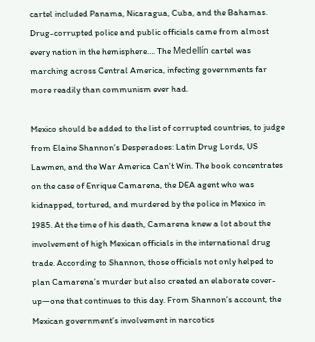cartel included Panama, Nicaragua, Cuba, and the Bahamas. Drug-corrupted police and public officials came from almost every nation in the hemisphere…. The Medellín cartel was marching across Central America, infecting governments far more readily than communism ever had.

Mexico should be added to the list of corrupted countries, to judge from Elaine Shannon’s Desperadoes: Latin Drug Lords, US Lawmen, and the War America Can’t Win. The book concentrates on the case of Enrique Camarena, the DEA agent who was kidnapped, tortured, and murdered by the police in Mexico in 1985. At the time of his death, Camarena knew a lot about the involvement of high Mexican officials in the international drug trade. According to Shannon, those officials not only helped to plan Camarena’s murder but also created an elaborate cover-up—one that continues to this day. From Shannon’s account, the Mexican government’s involvement in narcotics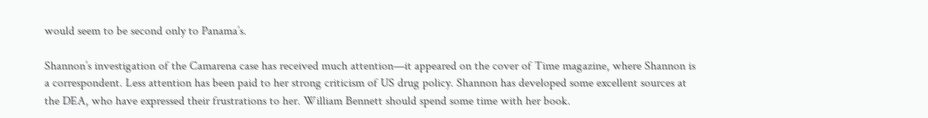would seem to be second only to Panama’s.

Shannon’s investigation of the Camarena case has received much attention—it appeared on the cover of Time magazine, where Shannon is a correspondent. Less attention has been paid to her strong criticism of US drug policy. Shannon has developed some excellent sources at the DEA, who have expressed their frustrations to her. William Bennett should spend some time with her book.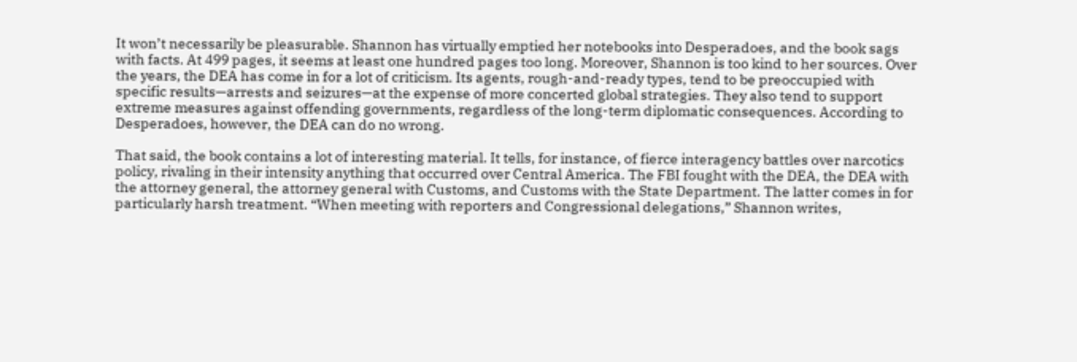It won’t necessarily be pleasurable. Shannon has virtually emptied her notebooks into Desperadoes, and the book sags with facts. At 499 pages, it seems at least one hundred pages too long. Moreover, Shannon is too kind to her sources. Over the years, the DEA has come in for a lot of criticism. Its agents, rough-and-ready types, tend to be preoccupied with specific results—arrests and seizures—at the expense of more concerted global strategies. They also tend to support extreme measures against offending governments, regardless of the long-term diplomatic consequences. According to Desperadoes, however, the DEA can do no wrong.

That said, the book contains a lot of interesting material. It tells, for instance, of fierce interagency battles over narcotics policy, rivaling in their intensity anything that occurred over Central America. The FBI fought with the DEA, the DEA with the attorney general, the attorney general with Customs, and Customs with the State Department. The latter comes in for particularly harsh treatment. “When meeting with reporters and Congressional delegations,” Shannon writes,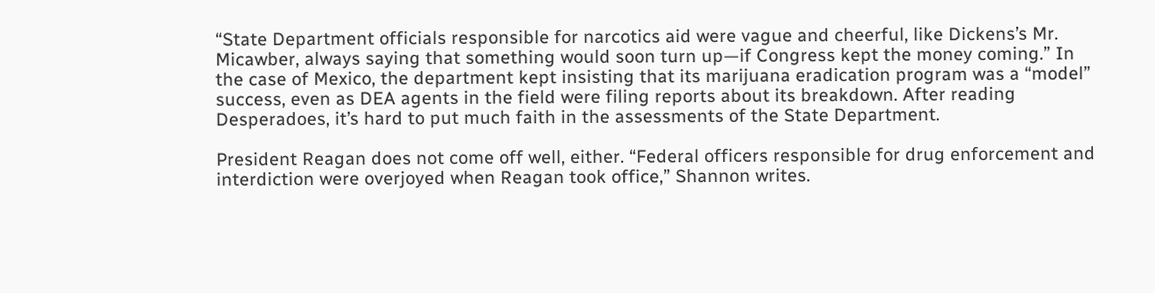“State Department officials responsible for narcotics aid were vague and cheerful, like Dickens’s Mr. Micawber, always saying that something would soon turn up—if Congress kept the money coming.” In the case of Mexico, the department kept insisting that its marijuana eradication program was a “model” success, even as DEA agents in the field were filing reports about its breakdown. After reading Desperadoes, it’s hard to put much faith in the assessments of the State Department.

President Reagan does not come off well, either. “Federal officers responsible for drug enforcement and interdiction were overjoyed when Reagan took office,” Shannon writes.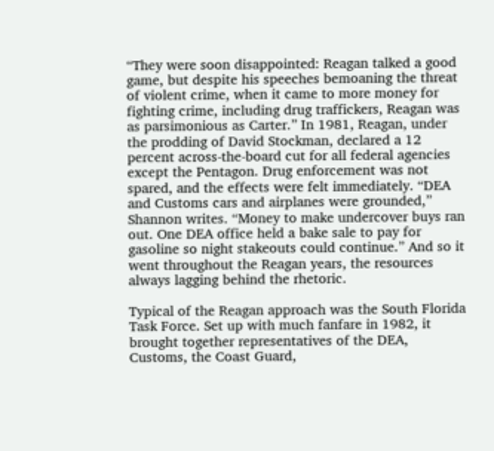“They were soon disappointed: Reagan talked a good game, but despite his speeches bemoaning the threat of violent crime, when it came to more money for fighting crime, including drug traffickers, Reagan was as parsimonious as Carter.” In 1981, Reagan, under the prodding of David Stockman, declared a 12 percent across-the-board cut for all federal agencies except the Pentagon. Drug enforcement was not spared, and the effects were felt immediately. “DEA and Customs cars and airplanes were grounded,” Shannon writes. “Money to make undercover buys ran out. One DEA office held a bake sale to pay for gasoline so night stakeouts could continue.” And so it went throughout the Reagan years, the resources always lagging behind the rhetoric.

Typical of the Reagan approach was the South Florida Task Force. Set up with much fanfare in 1982, it brought together representatives of the DEA, Customs, the Coast Guard,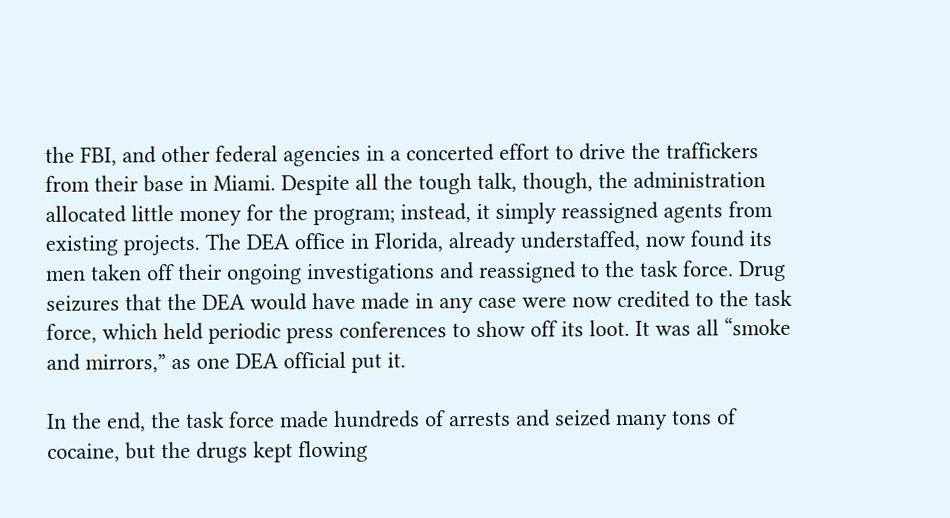the FBI, and other federal agencies in a concerted effort to drive the traffickers from their base in Miami. Despite all the tough talk, though, the administration allocated little money for the program; instead, it simply reassigned agents from existing projects. The DEA office in Florida, already understaffed, now found its men taken off their ongoing investigations and reassigned to the task force. Drug seizures that the DEA would have made in any case were now credited to the task force, which held periodic press conferences to show off its loot. It was all “smoke and mirrors,” as one DEA official put it.

In the end, the task force made hundreds of arrests and seized many tons of cocaine, but the drugs kept flowing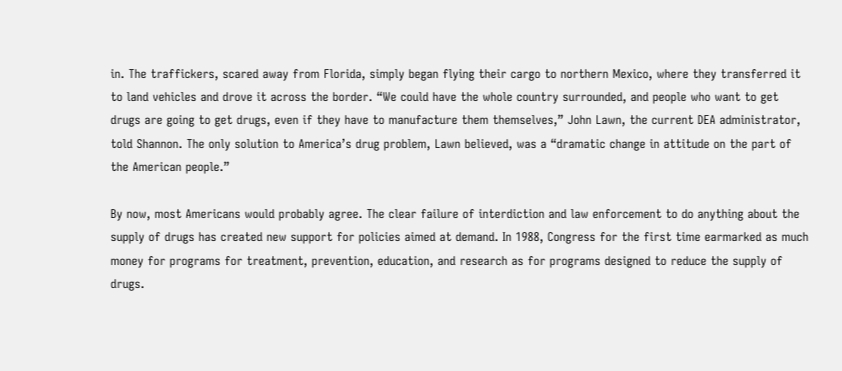in. The traffickers, scared away from Florida, simply began flying their cargo to northern Mexico, where they transferred it to land vehicles and drove it across the border. “We could have the whole country surrounded, and people who want to get drugs are going to get drugs, even if they have to manufacture them themselves,” John Lawn, the current DEA administrator, told Shannon. The only solution to America’s drug problem, Lawn believed, was a “dramatic change in attitude on the part of the American people.”

By now, most Americans would probably agree. The clear failure of interdiction and law enforcement to do anything about the supply of drugs has created new support for policies aimed at demand. In 1988, Congress for the first time earmarked as much money for programs for treatment, prevention, education, and research as for programs designed to reduce the supply of drugs.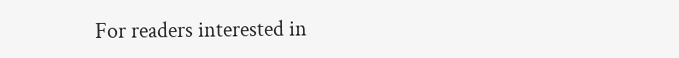For readers interested in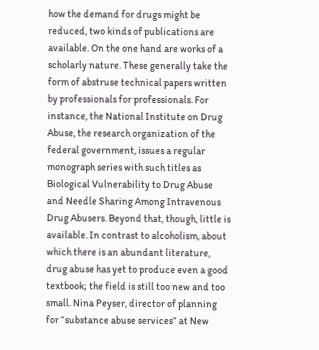how the demand for drugs might be reduced, two kinds of publications are available. On the one hand are works of a scholarly nature. These generally take the form of abstruse technical papers written by professionals for professionals. For instance, the National Institute on Drug Abuse, the research organization of the federal government, issues a regular monograph series with such titles as Biological Vulnerability to Drug Abuse and Needle Sharing Among Intravenous Drug Abusers. Beyond that, though, little is available. In contrast to alcoholism, about which there is an abundant literature, drug abuse has yet to produce even a good textbook; the field is still too new and too small. Nina Peyser, director of planning for “substance abuse services” at New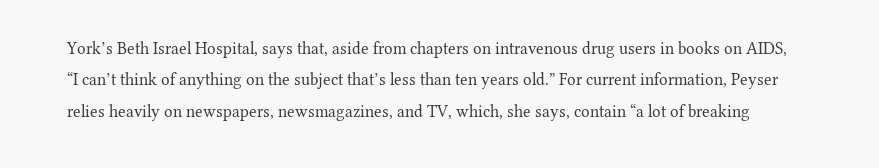York’s Beth Israel Hospital, says that, aside from chapters on intravenous drug users in books on AIDS, “I can’t think of anything on the subject that’s less than ten years old.” For current information, Peyser relies heavily on newspapers, newsmagazines, and TV, which, she says, contain “a lot of breaking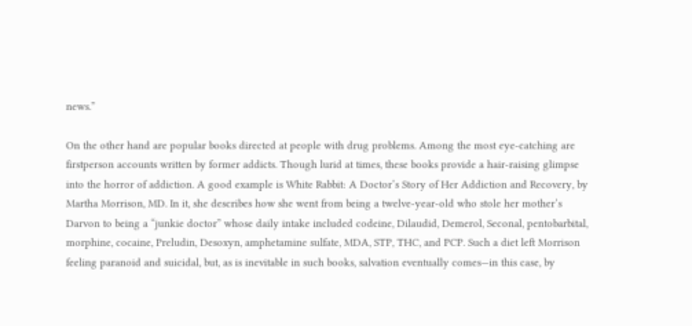news.”

On the other hand are popular books directed at people with drug problems. Among the most eye-catching are firstperson accounts written by former addicts. Though lurid at times, these books provide a hair-raising glimpse into the horror of addiction. A good example is White Rabbit: A Doctor’s Story of Her Addiction and Recovery, by Martha Morrison, MD. In it, she describes how she went from being a twelve-year-old who stole her mother’s Darvon to being a “junkie doctor” whose daily intake included codeine, Dilaudid, Demerol, Seconal, pentobarbital, morphine, cocaine, Preludin, Desoxyn, amphetamine sulfate, MDA, STP, THC, and PCP. Such a diet left Morrison feeling paranoid and suicidal, but, as is inevitable in such books, salvation eventually comes—in this case, by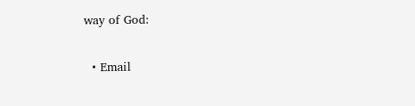way of God:

  • Email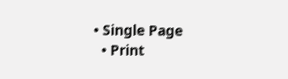• Single Page
  • Print